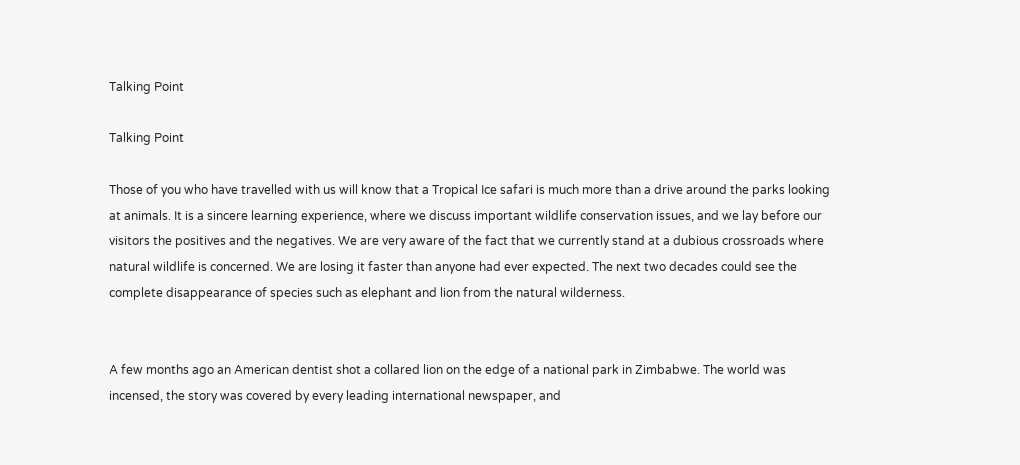Talking Point

Talking Point

Those of you who have travelled with us will know that a Tropical Ice safari is much more than a drive around the parks looking at animals. It is a sincere learning experience, where we discuss important wildlife conservation issues, and we lay before our visitors the positives and the negatives. We are very aware of the fact that we currently stand at a dubious crossroads where natural wildlife is concerned. We are losing it faster than anyone had ever expected. The next two decades could see the complete disappearance of species such as elephant and lion from the natural wilderness.


A few months ago an American dentist shot a collared lion on the edge of a national park in Zimbabwe. The world was incensed, the story was covered by every leading international newspaper, and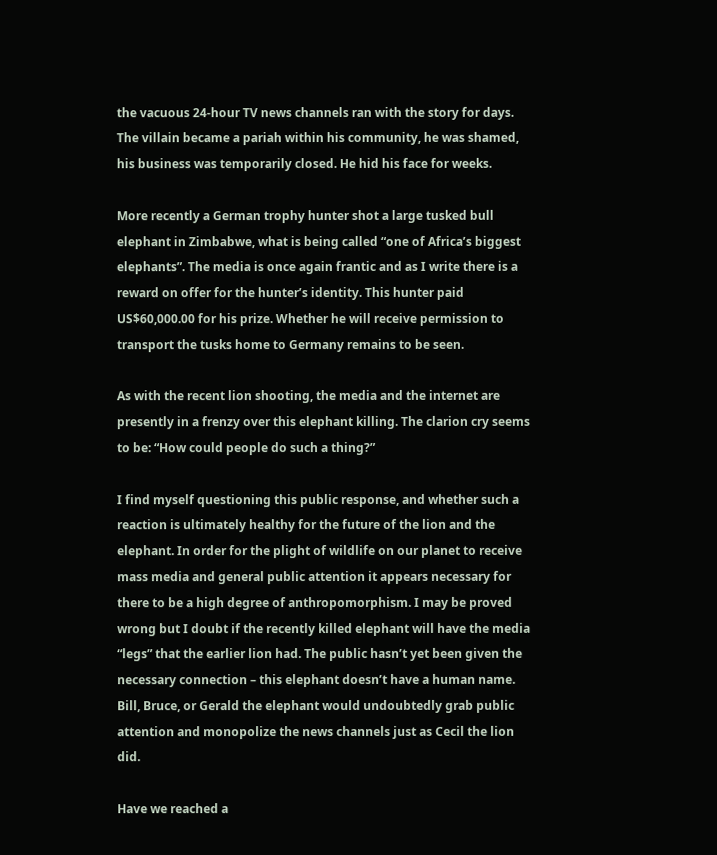the vacuous 24-hour TV news channels ran with the story for days. The villain became a pariah within his community, he was shamed, his business was temporarily closed. He hid his face for weeks.

More recently a German trophy hunter shot a large tusked bull elephant in Zimbabwe, what is being called “one of Africa’s biggest elephants”. The media is once again frantic and as I write there is a reward on offer for the hunter’s identity. This hunter paid US$60,000.00 for his prize. Whether he will receive permission to transport the tusks home to Germany remains to be seen.

As with the recent lion shooting, the media and the internet are presently in a frenzy over this elephant killing. The clarion cry seems to be: “How could people do such a thing?”

I find myself questioning this public response, and whether such a reaction is ultimately healthy for the future of the lion and the elephant. In order for the plight of wildlife on our planet to receive mass media and general public attention it appears necessary for there to be a high degree of anthropomorphism. I may be proved wrong but I doubt if the recently killed elephant will have the media “legs” that the earlier lion had. The public hasn’t yet been given the necessary connection – this elephant doesn’t have a human name. Bill, Bruce, or Gerald the elephant would undoubtedly grab public attention and monopolize the news channels just as Cecil the lion did.

Have we reached a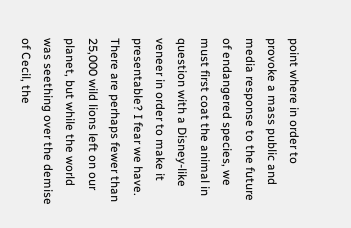point where in order to provoke a mass public and media response to the future of endangered species, we must first coat the animal in question with a Disney-like veneer in order to make it presentable? I fear we have. There are perhaps fewer than 25,000 wild lions left on our planet, but while the world was seething over the demise of Cecil, the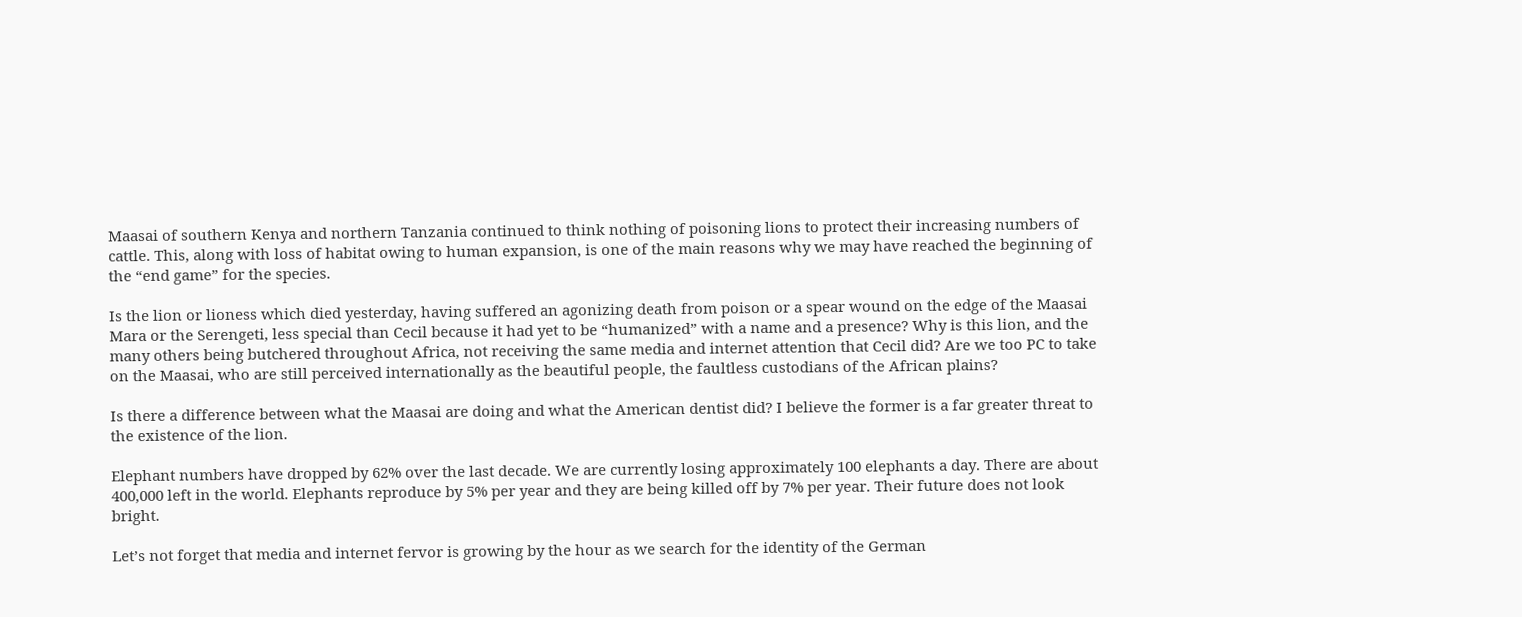Maasai of southern Kenya and northern Tanzania continued to think nothing of poisoning lions to protect their increasing numbers of cattle. This, along with loss of habitat owing to human expansion, is one of the main reasons why we may have reached the beginning of the “end game” for the species.

Is the lion or lioness which died yesterday, having suffered an agonizing death from poison or a spear wound on the edge of the Maasai Mara or the Serengeti, less special than Cecil because it had yet to be “humanized” with a name and a presence? Why is this lion, and the many others being butchered throughout Africa, not receiving the same media and internet attention that Cecil did? Are we too PC to take on the Maasai, who are still perceived internationally as the beautiful people, the faultless custodians of the African plains?

Is there a difference between what the Maasai are doing and what the American dentist did? I believe the former is a far greater threat to the existence of the lion.

Elephant numbers have dropped by 62% over the last decade. We are currently losing approximately 100 elephants a day. There are about 400,000 left in the world. Elephants reproduce by 5% per year and they are being killed off by 7% per year. Their future does not look bright.

Let’s not forget that media and internet fervor is growing by the hour as we search for the identity of the German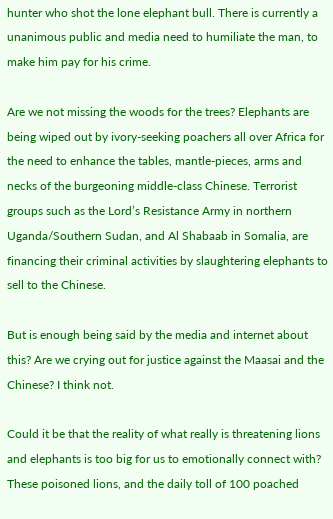hunter who shot the lone elephant bull. There is currently a unanimous public and media need to humiliate the man, to make him pay for his crime.

Are we not missing the woods for the trees? Elephants are being wiped out by ivory-seeking poachers all over Africa for the need to enhance the tables, mantle-pieces, arms and necks of the burgeoning middle-class Chinese. Terrorist groups such as the Lord’s Resistance Army in northern Uganda/Southern Sudan, and Al Shabaab in Somalia, are financing their criminal activities by slaughtering elephants to sell to the Chinese.

But is enough being said by the media and internet about this? Are we crying out for justice against the Maasai and the Chinese? I think not.

Could it be that the reality of what really is threatening lions and elephants is too big for us to emotionally connect with? These poisoned lions, and the daily toll of 100 poached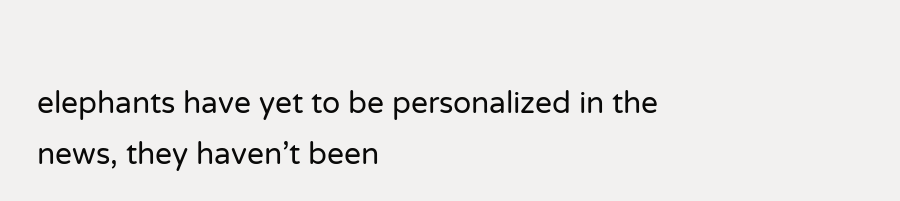elephants have yet to be personalized in the news, they haven’t been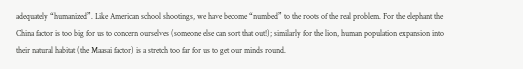adequately “humanized”. Like American school shootings, we have become “numbed” to the roots of the real problem. For the elephant the China factor is too big for us to concern ourselves (someone else can sort that out!); similarly for the lion, human population expansion into their natural habitat (the Maasai factor) is a stretch too far for us to get our minds round.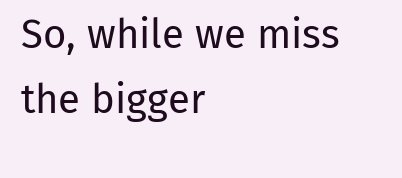So, while we miss the bigger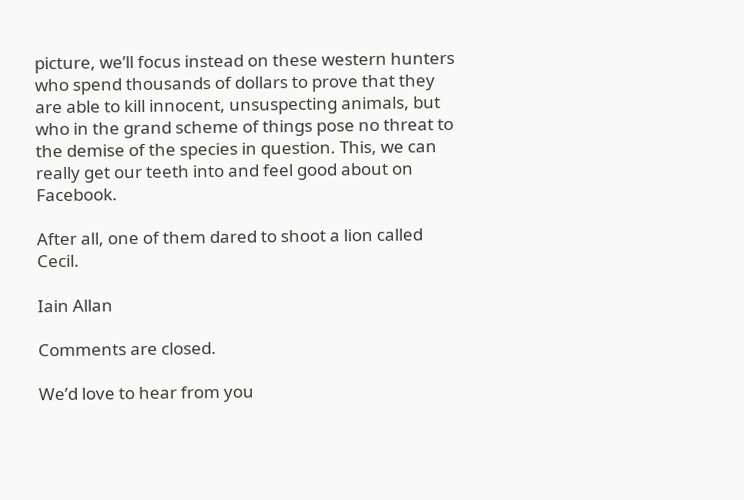picture, we’ll focus instead on these western hunters who spend thousands of dollars to prove that they are able to kill innocent, unsuspecting animals, but who in the grand scheme of things pose no threat to the demise of the species in question. This, we can really get our teeth into and feel good about on Facebook.

After all, one of them dared to shoot a lion called Cecil.

Iain Allan

Comments are closed.

We’d love to hear from you